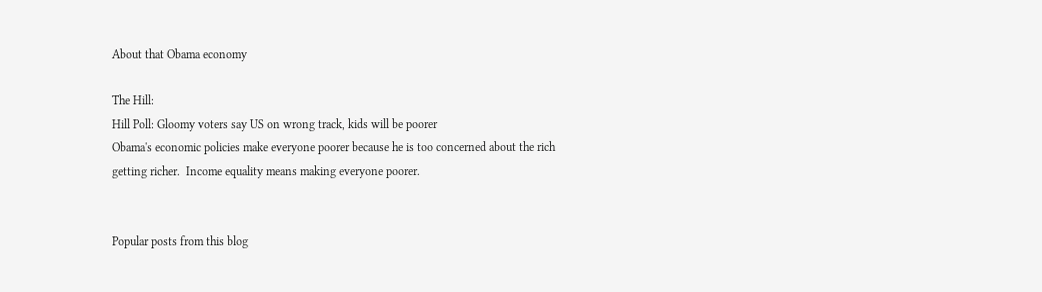About that Obama economy

The Hill:
Hill Poll: Gloomy voters say US on wrong track, kids will be poorer
Obama's economic policies make everyone poorer because he is too concerned about the rich getting richer.  Income equality means making everyone poorer.


Popular posts from this blog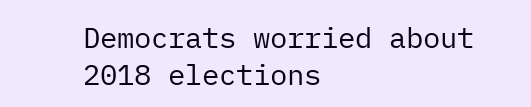Democrats worried about 2018 elections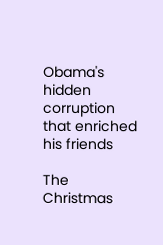Obama's hidden corruption that enriched his friends

The Christmas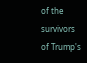of the survivors of Trump's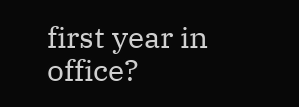first year in office?